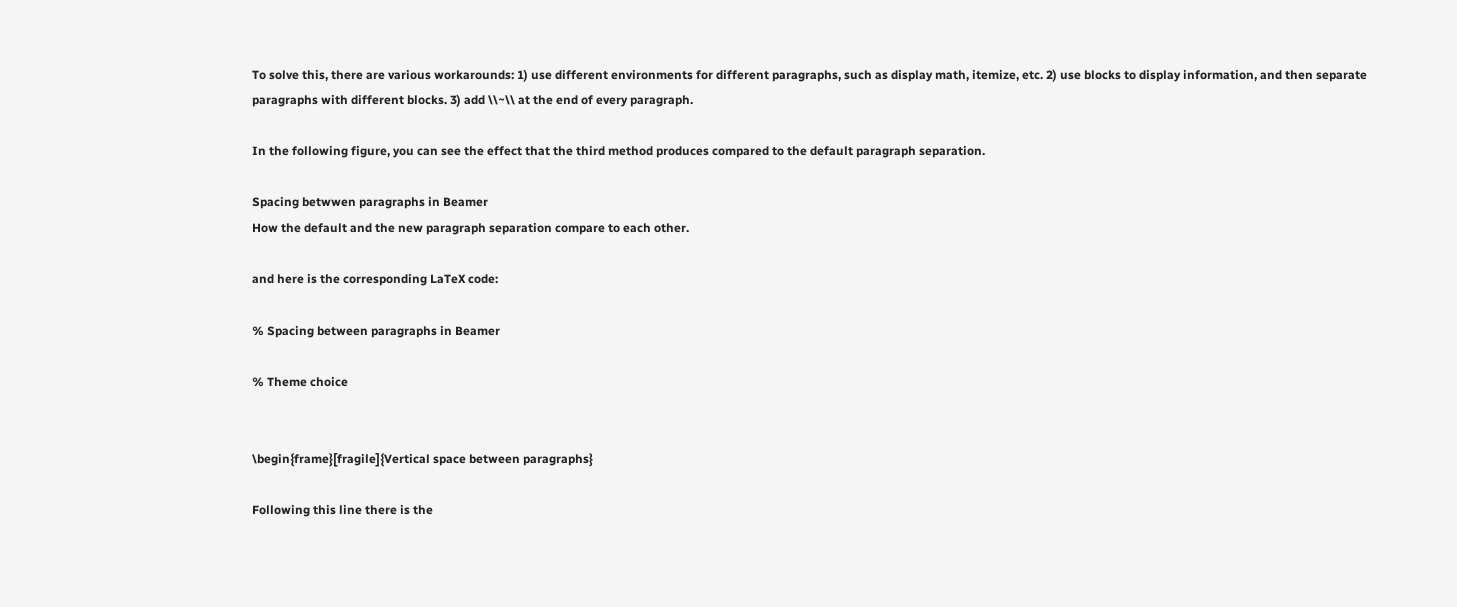To solve this, there are various workarounds: 1) use different environments for different paragraphs, such as display math, itemize, etc. 2) use blocks to display information, and then separate paragraphs with different blocks. 3) add \\~\\ at the end of every paragraph.

In the following figure, you can see the effect that the third method produces compared to the default paragraph separation.

Spacing betwwen paragraphs in Beamer
How the default and the new paragraph separation compare to each other.

and here is the corresponding LaTeX code:

% Spacing between paragraphs in Beamer

% Theme choice


\begin{frame}[fragile]{Vertical space between paragraphs}

Following this line there is the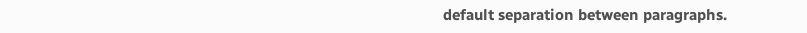default separation between paragraphs.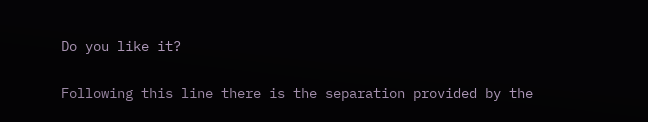Do you like it?

Following this line there is the separation provided by the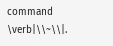command \verb|\\~\\|.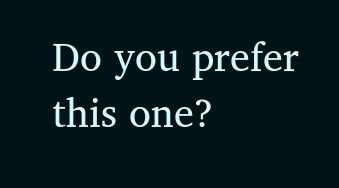Do you prefer this one?